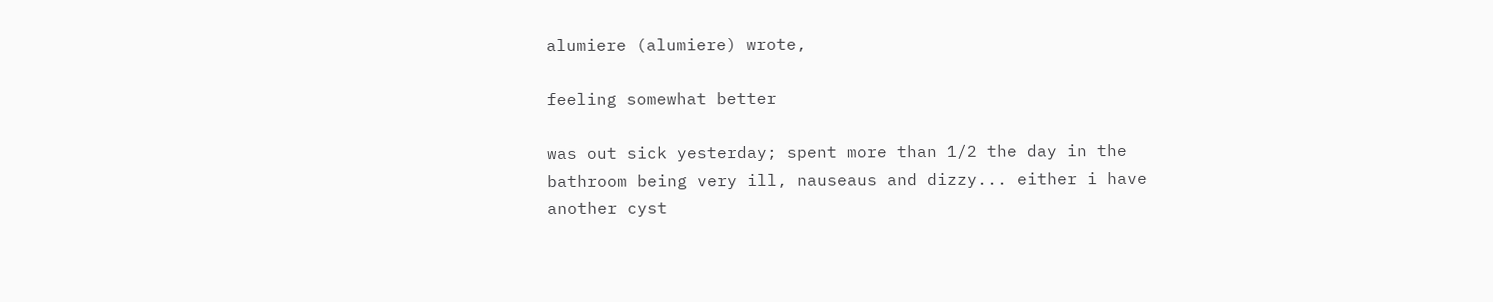alumiere (alumiere) wrote,

feeling somewhat better

was out sick yesterday; spent more than 1/2 the day in the bathroom being very ill, nauseaus and dizzy... either i have another cyst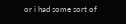or i had some sort of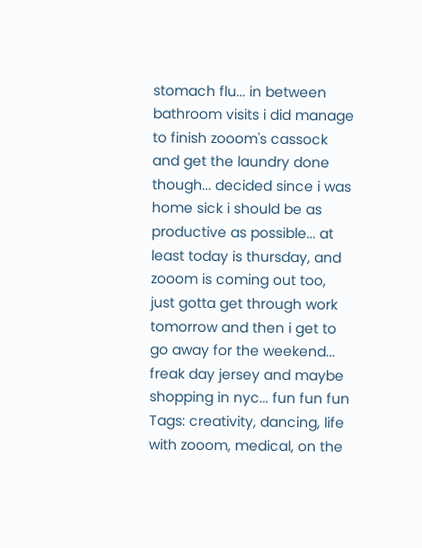stomach flu... in between bathroom visits i did manage to finish zooom's cassock and get the laundry done though... decided since i was home sick i should be as productive as possible... at least today is thursday, and zooom is coming out too, just gotta get through work tomorrow and then i get to go away for the weekend... freak day jersey and maybe shopping in nyc... fun fun fun
Tags: creativity, dancing, life with zooom, medical, on the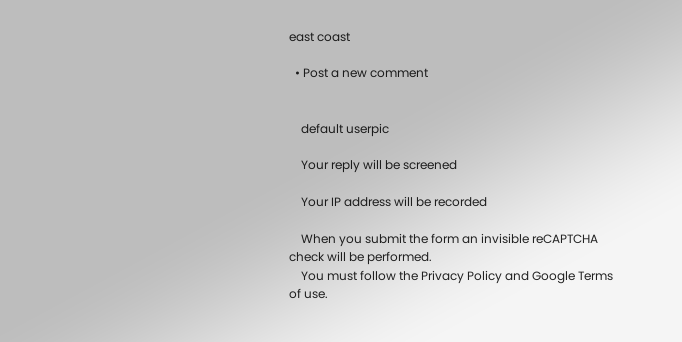east coast

  • Post a new comment


    default userpic

    Your reply will be screened

    Your IP address will be recorded

    When you submit the form an invisible reCAPTCHA check will be performed.
    You must follow the Privacy Policy and Google Terms of use.